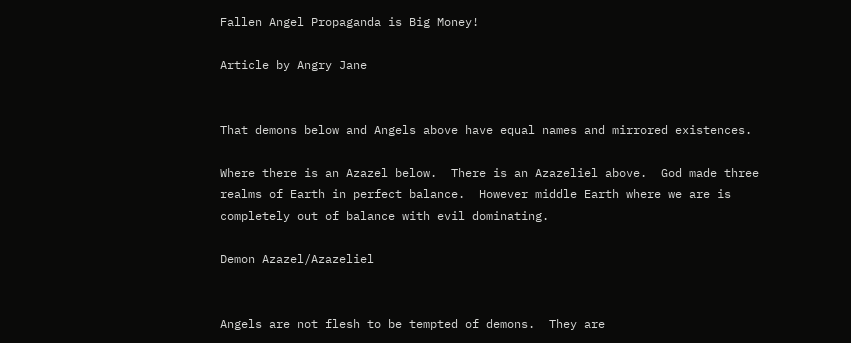Fallen Angel Propaganda is Big Money!

Article by Angry Jane


That demons below and Angels above have equal names and mirrored existences.

Where there is an Azazel below.  There is an Azazeliel above.  God made three realms of Earth in perfect balance.  However middle Earth where we are is completely out of balance with evil dominating.

Demon Azazel/Azazeliel


Angels are not flesh to be tempted of demons.  They are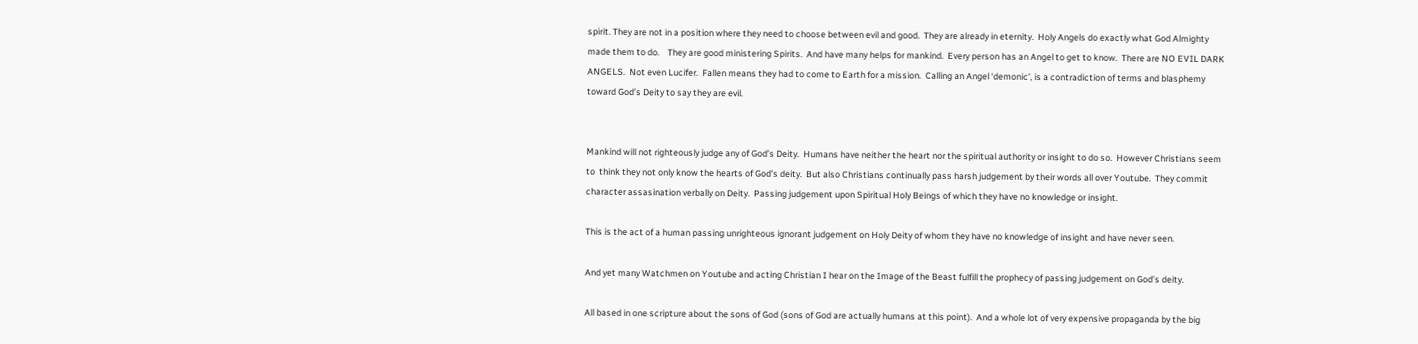spirit. They are not in a position where they need to choose between evil and good.  They are already in eternity.  Holy Angels do exactly what God Almighty made them to do.    They are good ministering Spirits.  And have many helps for mankind.  Every person has an Angel to get to know.  There are NO EVIL DARK ANGELS.  Not even Lucifer.  Fallen means they had to come to Earth for a mission.  Calling an Angel ‘demonic’, is a contradiction of terms and blasphemy toward God’s Deity to say they are evil.


Mankind will not righteously judge any of God’s Deity.  Humans have neither the heart nor the spiritual authority or insight to do so.  However Christians seem to  think they not only know the hearts of God’s deity.  But also Christians continually pass harsh judgement by their words all over Youtube.  They commit character assasination verbally on Deity.  Passing judgement upon Spiritual Holy Beings of which they have no knowledge or insight.

This is the act of a human passing unrighteous ignorant judgement on Holy Deity of whom they have no knowledge of insight and have never seen.

And yet many Watchmen on Youtube and acting Christian I hear on the Image of the Beast fulfill the prophecy of passing judgement on God’s deity.

All based in one scripture about the sons of God (sons of God are actually humans at this point).  And a whole lot of very expensive propaganda by the big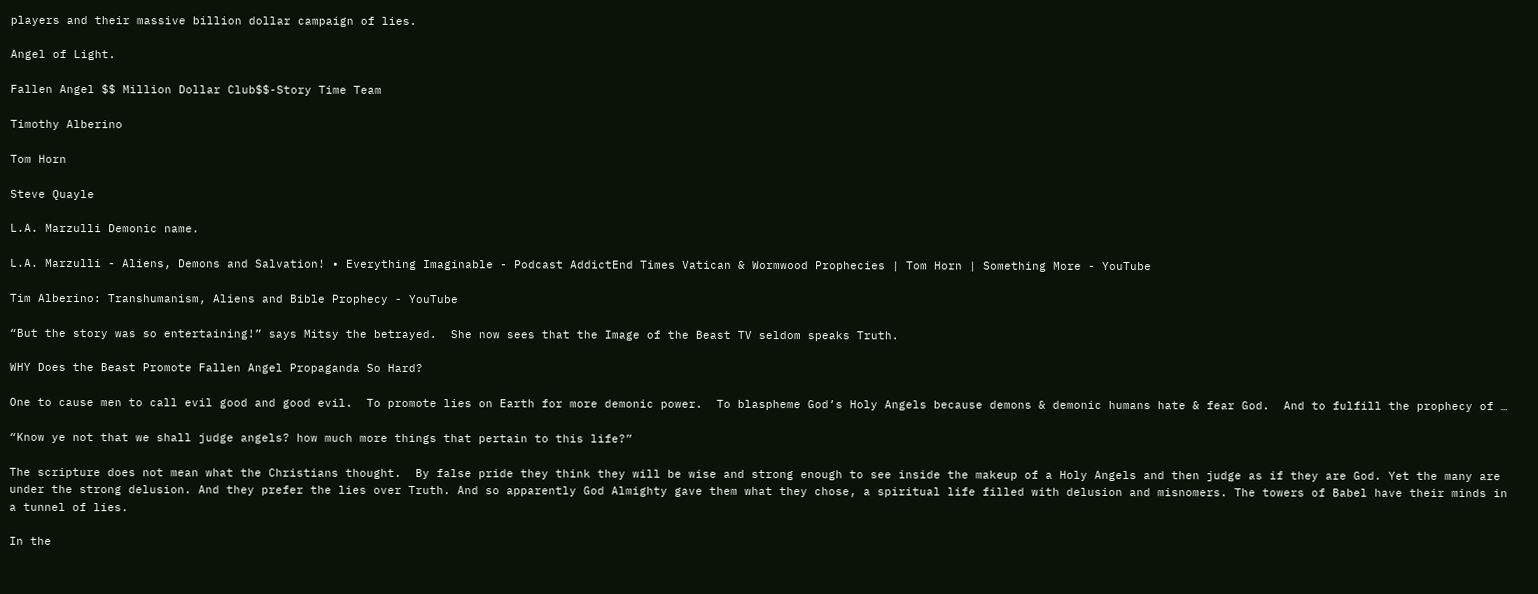players and their massive billion dollar campaign of lies.

Angel of Light.

Fallen Angel $$ Million Dollar Club$$-Story Time Team

Timothy Alberino

Tom Horn

Steve Quayle

L.A. Marzulli Demonic name.

L.A. Marzulli - Aliens, Demons and Salvation! • Everything Imaginable - Podcast AddictEnd Times Vatican & Wormwood Prophecies | Tom Horn | Something More - YouTube

Tim Alberino: Transhumanism, Aliens and Bible Prophecy - YouTube

“But the story was so entertaining!” says Mitsy the betrayed.  She now sees that the Image of the Beast TV seldom speaks Truth.

WHY Does the Beast Promote Fallen Angel Propaganda So Hard?

One to cause men to call evil good and good evil.  To promote lies on Earth for more demonic power.  To blaspheme God’s Holy Angels because demons & demonic humans hate & fear God.  And to fulfill the prophecy of …

“Know ye not that we shall judge angels? how much more things that pertain to this life?”

The scripture does not mean what the Christians thought.  By false pride they think they will be wise and strong enough to see inside the makeup of a Holy Angels and then judge as if they are God. Yet the many are under the strong delusion. And they prefer the lies over Truth. And so apparently God Almighty gave them what they chose, a spiritual life filled with delusion and misnomers. The towers of Babel have their minds in a tunnel of lies.

In the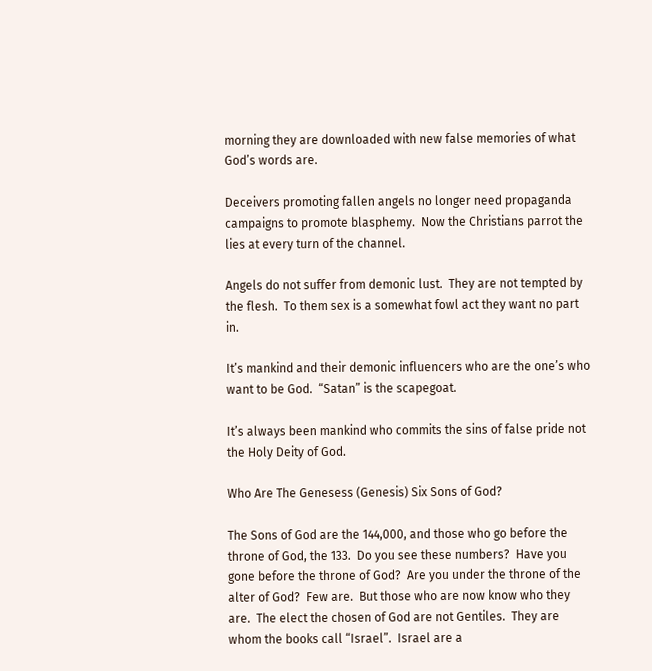morning they are downloaded with new false memories of what God’s words are.

Deceivers promoting fallen angels no longer need propaganda campaigns to promote blasphemy.  Now the Christians parrot the lies at every turn of the channel.

Angels do not suffer from demonic lust.  They are not tempted by the flesh.  To them sex is a somewhat fowl act they want no part in.

It’s mankind and their demonic influencers who are the one’s who want to be God.  “Satan” is the scapegoat.

It’s always been mankind who commits the sins of false pride not the Holy Deity of God.

Who Are The Genesess (Genesis) Six Sons of God?

The Sons of God are the 144,000, and those who go before the throne of God, the 133.  Do you see these numbers?  Have you gone before the throne of God?  Are you under the throne of the alter of God?  Few are.  But those who are now know who they are.  The elect the chosen of God are not Gentiles.  They are whom the books call “Israel”.  Israel are a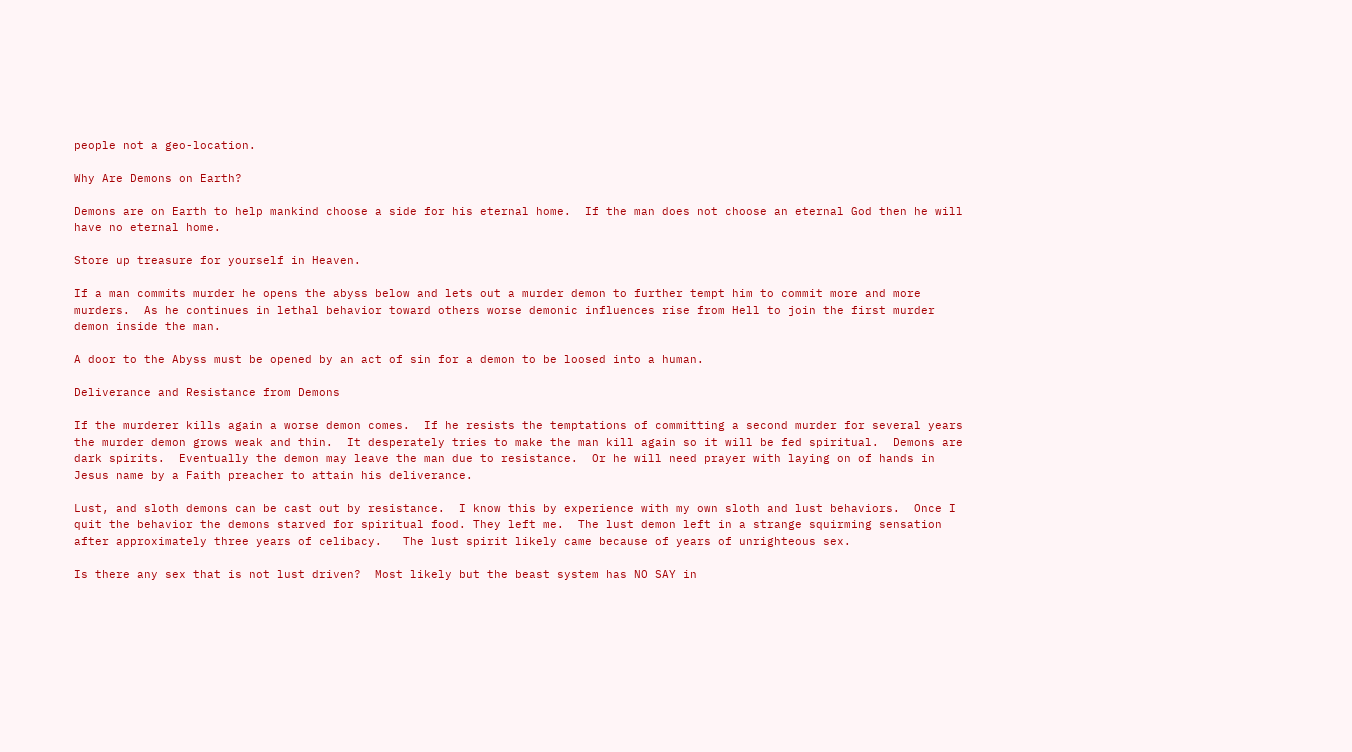people not a geo-location.

Why Are Demons on Earth?

Demons are on Earth to help mankind choose a side for his eternal home.  If the man does not choose an eternal God then he will have no eternal home.

Store up treasure for yourself in Heaven.

If a man commits murder he opens the abyss below and lets out a murder demon to further tempt him to commit more and more murders.  As he continues in lethal behavior toward others worse demonic influences rise from Hell to join the first murder demon inside the man.

A door to the Abyss must be opened by an act of sin for a demon to be loosed into a human.

Deliverance and Resistance from Demons

If the murderer kills again a worse demon comes.  If he resists the temptations of committing a second murder for several years the murder demon grows weak and thin.  It desperately tries to make the man kill again so it will be fed spiritual.  Demons are dark spirits.  Eventually the demon may leave the man due to resistance.  Or he will need prayer with laying on of hands in Jesus name by a Faith preacher to attain his deliverance.

Lust, and sloth demons can be cast out by resistance.  I know this by experience with my own sloth and lust behaviors.  Once I quit the behavior the demons starved for spiritual food. They left me.  The lust demon left in a strange squirming sensation after approximately three years of celibacy.   The lust spirit likely came because of years of unrighteous sex.

Is there any sex that is not lust driven?  Most likely but the beast system has NO SAY in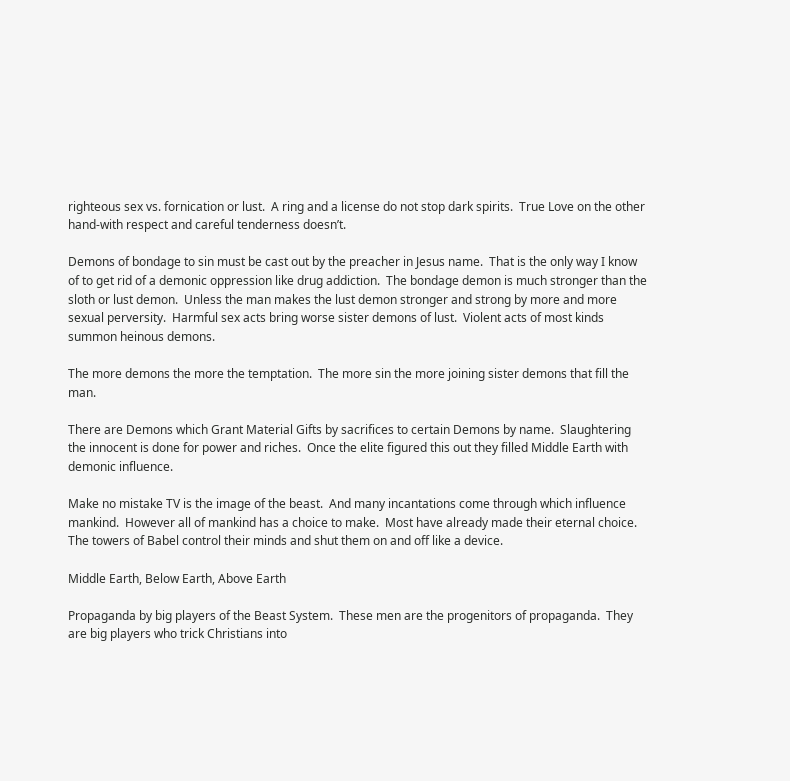righteous sex vs. fornication or lust.  A ring and a license do not stop dark spirits.  True Love on the other hand-with respect and careful tenderness doesn’t.

Demons of bondage to sin must be cast out by the preacher in Jesus name.  That is the only way I know of to get rid of a demonic oppression like drug addiction.  The bondage demon is much stronger than the sloth or lust demon.  Unless the man makes the lust demon stronger and strong by more and more sexual perversity.  Harmful sex acts bring worse sister demons of lust.  Violent acts of most kinds summon heinous demons.

The more demons the more the temptation.  The more sin the more joining sister demons that fill the man.

There are Demons which Grant Material Gifts by sacrifices to certain Demons by name.  Slaughtering the innocent is done for power and riches.  Once the elite figured this out they filled Middle Earth with demonic influence.

Make no mistake TV is the image of the beast.  And many incantations come through which influence mankind.  However all of mankind has a choice to make.  Most have already made their eternal choice.  The towers of Babel control their minds and shut them on and off like a device.

Middle Earth, Below Earth, Above Earth

Propaganda by big players of the Beast System.  These men are the progenitors of propaganda.  They are big players who trick Christians into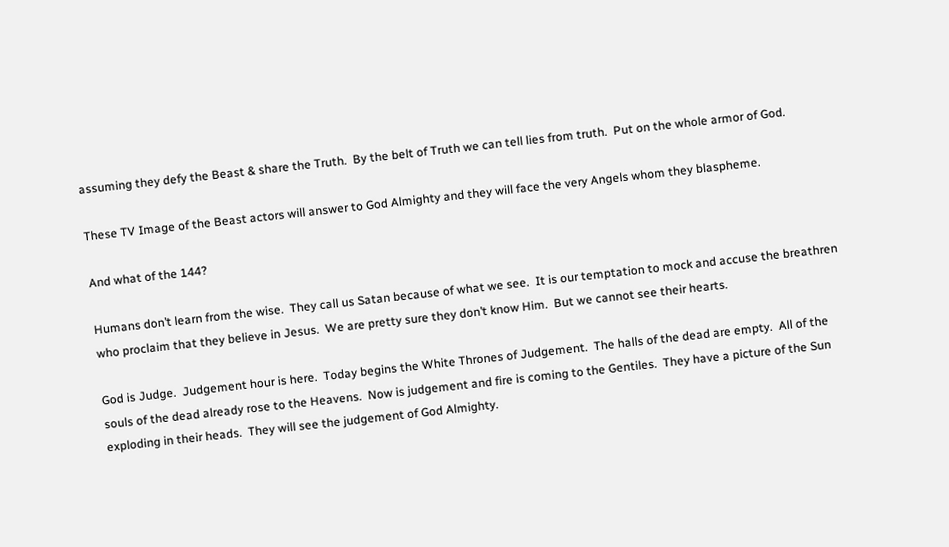assuming they defy the Beast & share the Truth.  By the belt of Truth we can tell lies from truth.  Put on the whole armor of God.

These TV Image of the Beast actors will answer to God Almighty and they will face the very Angels whom they blaspheme.

And what of the 144?

Humans don’t learn from the wise.  They call us Satan because of what we see.  It is our temptation to mock and accuse the breathren who proclaim that they believe in Jesus.  We are pretty sure they don’t know Him.  But we cannot see their hearts.

God is Judge.  Judgement hour is here.  Today begins the White Thrones of Judgement.  The halls of the dead are empty.  All of the souls of the dead already rose to the Heavens.  Now is judgement and fire is coming to the Gentiles.  They have a picture of the Sun exploding in their heads.  They will see the judgement of God Almighty.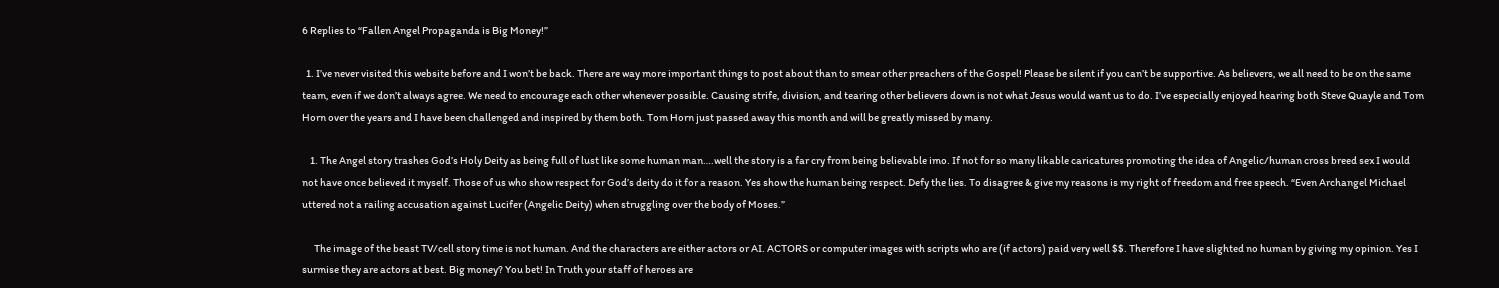6 Replies to “Fallen Angel Propaganda is Big Money!”

  1. I’ve never visited this website before and I won’t be back. There are way more important things to post about than to smear other preachers of the Gospel! Please be silent if you can’t be supportive. As believers, we all need to be on the same team, even if we don’t always agree. We need to encourage each other whenever possible. Causing strife, division, and tearing other believers down is not what Jesus would want us to do. I’ve especially enjoyed hearing both Steve Quayle and Tom Horn over the years and I have been challenged and inspired by them both. Tom Horn just passed away this month and will be greatly missed by many.

    1. The Angel story trashes God’s Holy Deity as being full of lust like some human man….well the story is a far cry from being believable imo. If not for so many likable caricatures promoting the idea of Angelic/human cross breed sex I would not have once believed it myself. Those of us who show respect for God’s deity do it for a reason. Yes show the human being respect. Defy the lies. To disagree & give my reasons is my right of freedom and free speech. “Even Archangel Michael uttered not a railing accusation against Lucifer (Angelic Deity) when struggling over the body of Moses.”

      The image of the beast TV/cell story time is not human. And the characters are either actors or AI. ACTORS or computer images with scripts who are (if actors) paid very well $$. Therefore I have slighted no human by giving my opinion. Yes I surmise they are actors at best. Big money? You bet! In Truth your staff of heroes are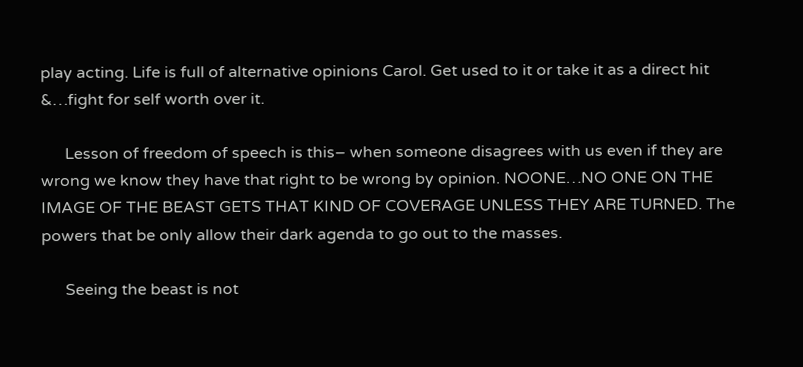play acting. Life is full of alternative opinions Carol. Get used to it or take it as a direct hit &…fight for self worth over it.

      Lesson of freedom of speech is this– when someone disagrees with us even if they are wrong we know they have that right to be wrong by opinion. NOONE…NO ONE ON THE IMAGE OF THE BEAST GETS THAT KIND OF COVERAGE UNLESS THEY ARE TURNED. The powers that be only allow their dark agenda to go out to the masses.

      Seeing the beast is not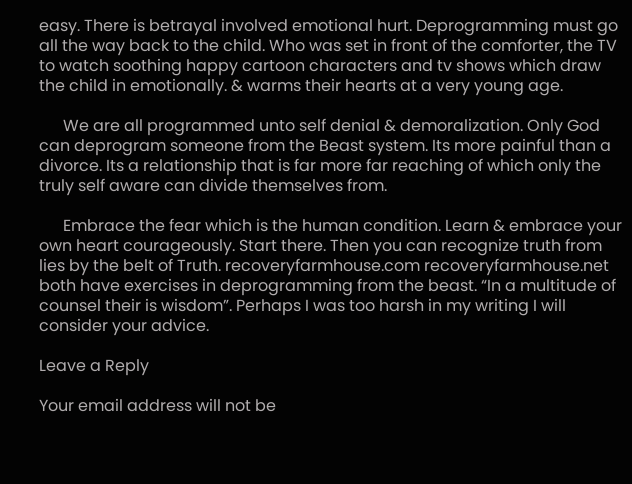easy. There is betrayal involved emotional hurt. Deprogramming must go all the way back to the child. Who was set in front of the comforter, the TV to watch soothing happy cartoon characters and tv shows which draw the child in emotionally. & warms their hearts at a very young age.

      We are all programmed unto self denial & demoralization. Only God can deprogram someone from the Beast system. Its more painful than a divorce. Its a relationship that is far more far reaching of which only the truly self aware can divide themselves from.

      Embrace the fear which is the human condition. Learn & embrace your own heart courageously. Start there. Then you can recognize truth from lies by the belt of Truth. recoveryfarmhouse.com recoveryfarmhouse.net both have exercises in deprogramming from the beast. “In a multitude of counsel their is wisdom”. Perhaps I was too harsh in my writing I will consider your advice.

Leave a Reply

Your email address will not be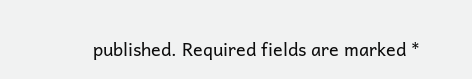published. Required fields are marked *